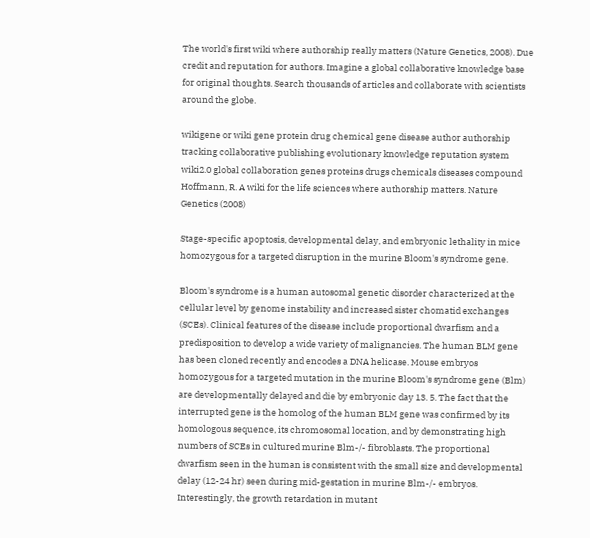The world's first wiki where authorship really matters (Nature Genetics, 2008). Due credit and reputation for authors. Imagine a global collaborative knowledge base for original thoughts. Search thousands of articles and collaborate with scientists around the globe.

wikigene or wiki gene protein drug chemical gene disease author authorship tracking collaborative publishing evolutionary knowledge reputation system wiki2.0 global collaboration genes proteins drugs chemicals diseases compound
Hoffmann, R. A wiki for the life sciences where authorship matters. Nature Genetics (2008)

Stage-specific apoptosis, developmental delay, and embryonic lethality in mice homozygous for a targeted disruption in the murine Bloom's syndrome gene.

Bloom's syndrome is a human autosomal genetic disorder characterized at the cellular level by genome instability and increased sister chomatid exchanges (SCEs). Clinical features of the disease include proportional dwarfism and a predisposition to develop a wide variety of malignancies. The human BLM gene has been cloned recently and encodes a DNA helicase. Mouse embryos homozygous for a targeted mutation in the murine Bloom's syndrome gene (Blm) are developmentally delayed and die by embryonic day 13. 5. The fact that the interrupted gene is the homolog of the human BLM gene was confirmed by its homologous sequence, its chromosomal location, and by demonstrating high numbers of SCEs in cultured murine Blm-/- fibroblasts. The proportional dwarfism seen in the human is consistent with the small size and developmental delay (12-24 hr) seen during mid-gestation in murine Blm-/- embryos. Interestingly, the growth retardation in mutant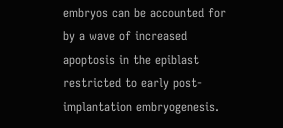embryos can be accounted for by a wave of increased apoptosis in the epiblast restricted to early post-implantation embryogenesis.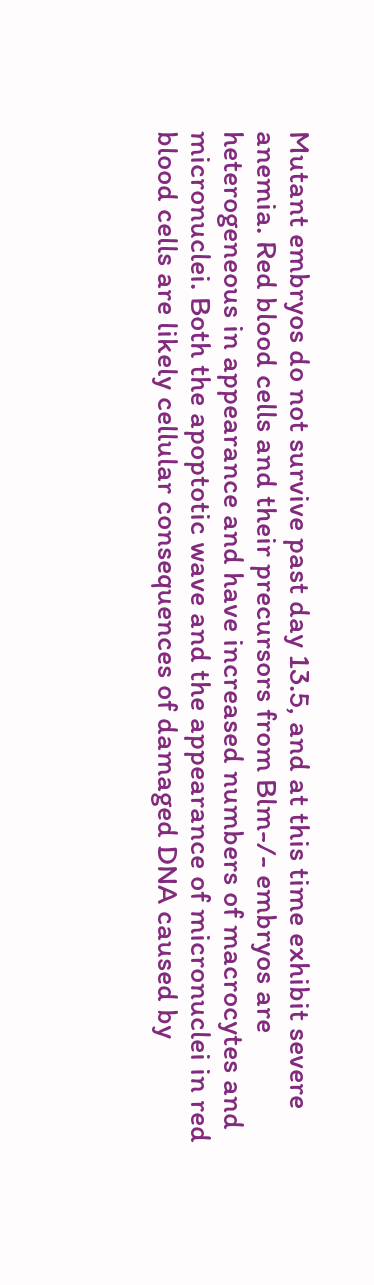Mutant embryos do not survive past day 13.5, and at this time exhibit severe anemia. Red blood cells and their precursors from Blm-/- embryos are heterogeneous in appearance and have increased numbers of macrocytes and micronuclei. Both the apoptotic wave and the appearance of micronuclei in red blood cells are likely cellular consequences of damaged DNA caused by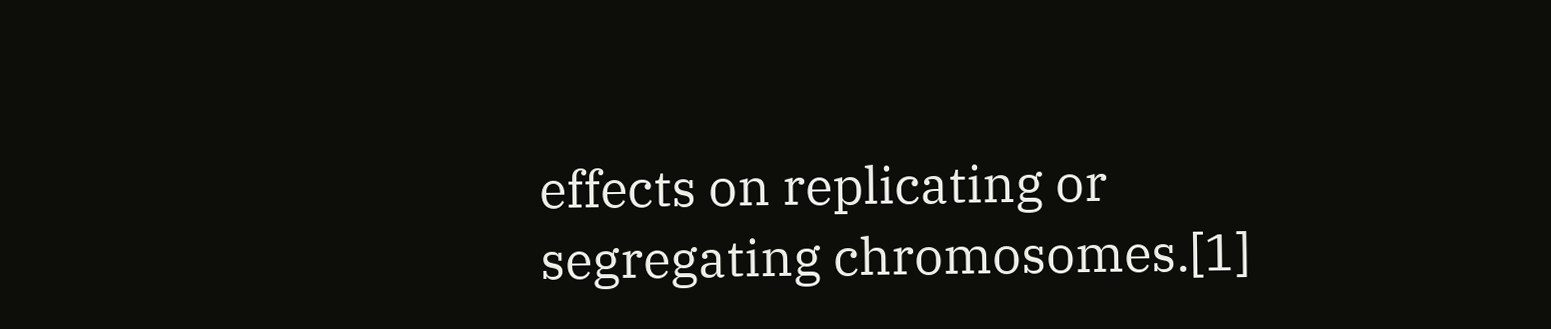effects on replicating or segregating chromosomes.[1]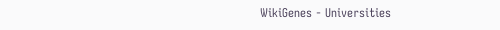WikiGenes - Universities